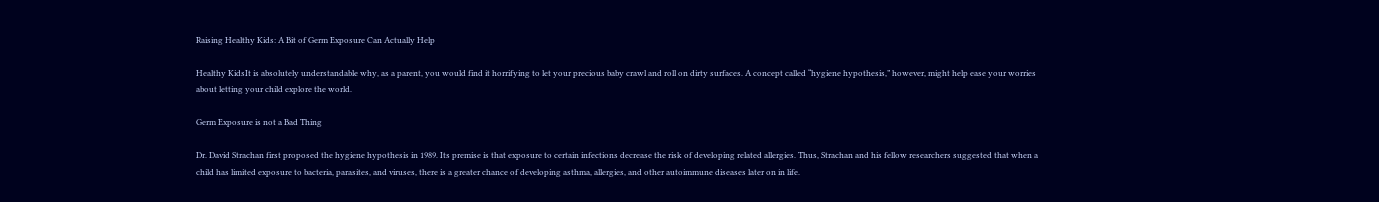Raising Healthy Kids: A Bit of Germ Exposure Can Actually Help

Healthy KidsIt is absolutely understandable why, as a parent, you would find it horrifying to let your precious baby crawl and roll on dirty surfaces. A concept called “hygiene hypothesis,” however, might help ease your worries about letting your child explore the world.

Germ Exposure is not a Bad Thing

Dr. David Strachan first proposed the hygiene hypothesis in 1989. Its premise is that exposure to certain infections decrease the risk of developing related allergies. Thus, Strachan and his fellow researchers suggested that when a child has limited exposure to bacteria, parasites, and viruses, there is a greater chance of developing asthma, allergies, and other autoimmune diseases later on in life.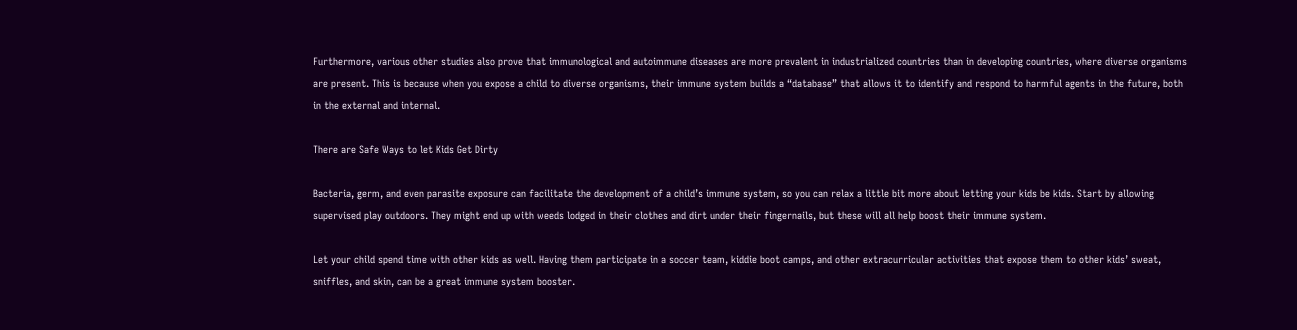Furthermore, various other studies also prove that immunological and autoimmune diseases are more prevalent in industrialized countries than in developing countries, where diverse organisms are present. This is because when you expose a child to diverse organisms, their immune system builds a “database” that allows it to identify and respond to harmful agents in the future, both in the external and internal.

There are Safe Ways to let Kids Get Dirty

Bacteria, germ, and even parasite exposure can facilitate the development of a child’s immune system, so you can relax a little bit more about letting your kids be kids. Start by allowing supervised play outdoors. They might end up with weeds lodged in their clothes and dirt under their fingernails, but these will all help boost their immune system.

Let your child spend time with other kids as well. Having them participate in a soccer team, kiddie boot camps, and other extracurricular activities that expose them to other kids’ sweat, sniffles, and skin, can be a great immune system booster.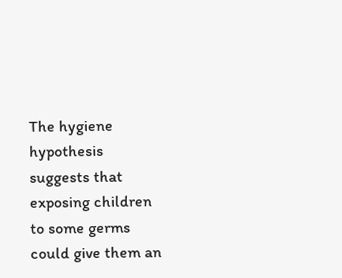The hygiene hypothesis suggests that exposing children to some germs could give them an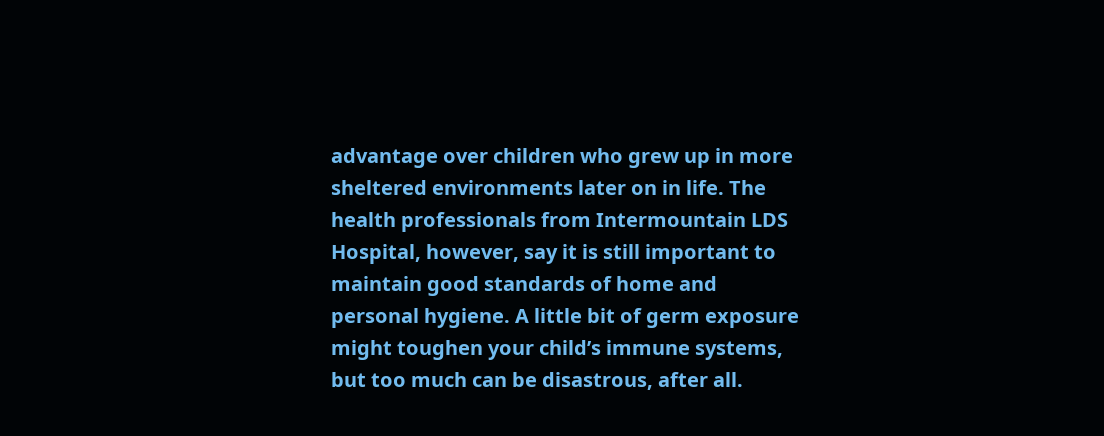advantage over children who grew up in more sheltered environments later on in life. The health professionals from Intermountain LDS Hospital, however, say it is still important to maintain good standards of home and personal hygiene. A little bit of germ exposure might toughen your child’s immune systems, but too much can be disastrous, after all.